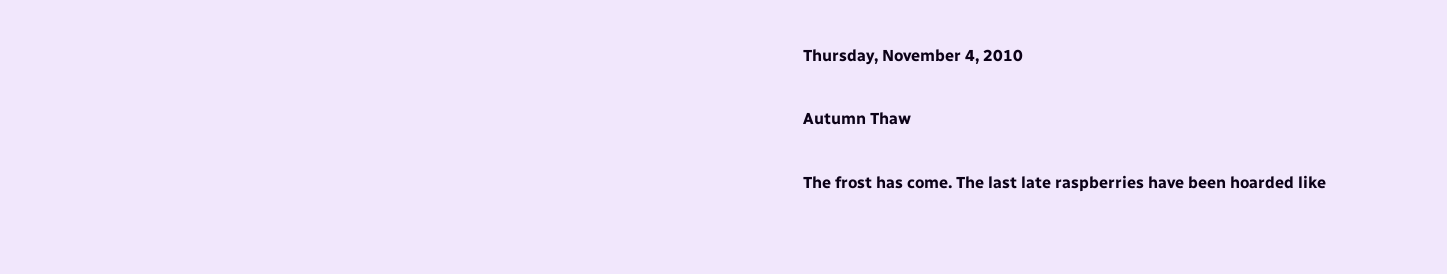Thursday, November 4, 2010

Autumn Thaw

The frost has come. The last late raspberries have been hoarded like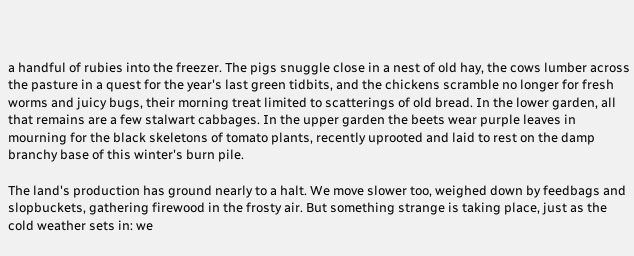a handful of rubies into the freezer. The pigs snuggle close in a nest of old hay, the cows lumber across the pasture in a quest for the year's last green tidbits, and the chickens scramble no longer for fresh worms and juicy bugs, their morning treat limited to scatterings of old bread. In the lower garden, all that remains are a few stalwart cabbages. In the upper garden the beets wear purple leaves in mourning for the black skeletons of tomato plants, recently uprooted and laid to rest on the damp branchy base of this winter's burn pile.

The land's production has ground nearly to a halt. We move slower too, weighed down by feedbags and slopbuckets, gathering firewood in the frosty air. But something strange is taking place, just as the cold weather sets in: we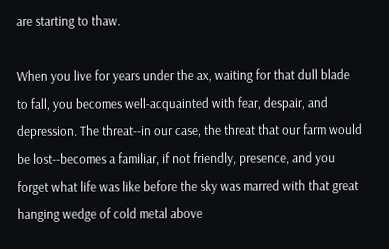are starting to thaw.

When you live for years under the ax, waiting for that dull blade to fall, you becomes well-acquainted with fear, despair, and depression. The threat--in our case, the threat that our farm would be lost--becomes a familiar, if not friendly, presence, and you forget what life was like before the sky was marred with that great hanging wedge of cold metal above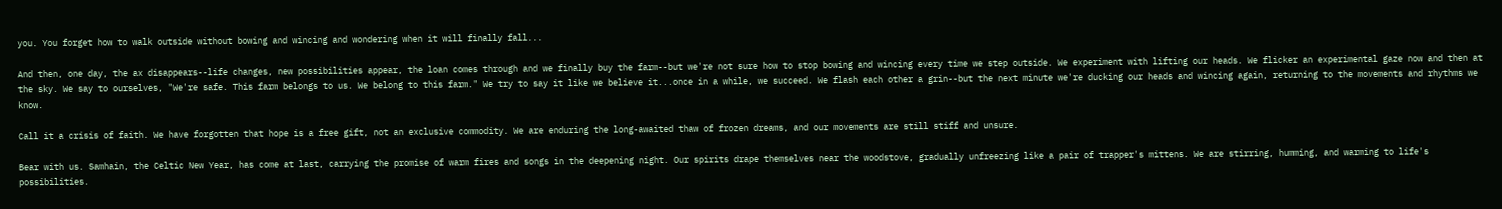you. You forget how to walk outside without bowing and wincing and wondering when it will finally fall...

And then, one day, the ax disappears--life changes, new possibilities appear, the loan comes through and we finally buy the farm--but we're not sure how to stop bowing and wincing every time we step outside. We experiment with lifting our heads. We flicker an experimental gaze now and then at the sky. We say to ourselves, "We're safe. This farm belongs to us. We belong to this farm." We try to say it like we believe it...once in a while, we succeed. We flash each other a grin--but the next minute we're ducking our heads and wincing again, returning to the movements and rhythms we know.

Call it a crisis of faith. We have forgotten that hope is a free gift, not an exclusive commodity. We are enduring the long-awaited thaw of frozen dreams, and our movements are still stiff and unsure.

Bear with us. Samhain, the Celtic New Year, has come at last, carrying the promise of warm fires and songs in the deepening night. Our spirits drape themselves near the woodstove, gradually unfreezing like a pair of trapper's mittens. We are stirring, humming, and warming to life's possibilities.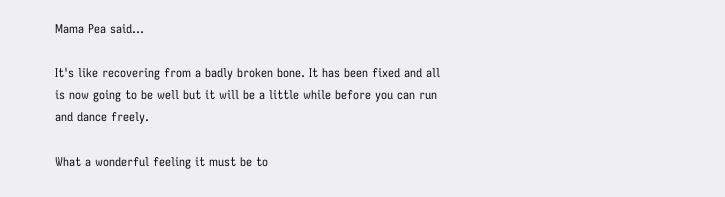Mama Pea said...

It's like recovering from a badly broken bone. It has been fixed and all is now going to be well but it will be a little while before you can run and dance freely.

What a wonderful feeling it must be to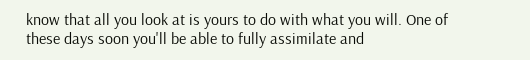know that all you look at is yours to do with what you will. One of these days soon you'll be able to fully assimilate and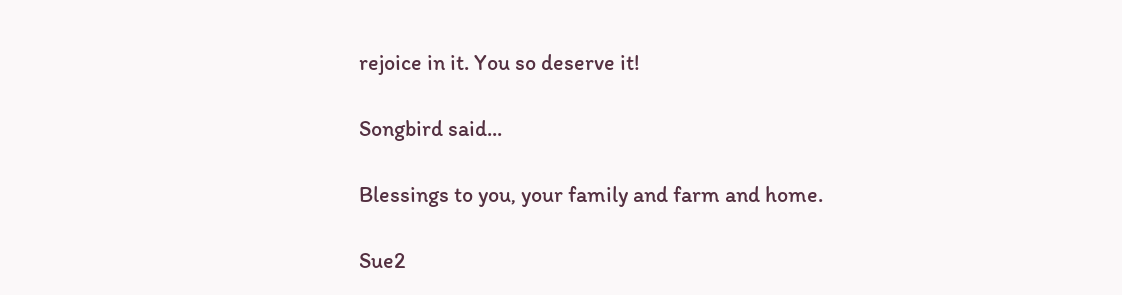rejoice in it. You so deserve it!

Songbird said...

Blessings to you, your family and farm and home.

Sue2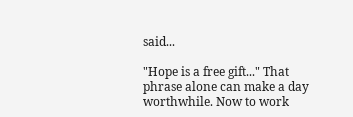said...

"Hope is a free gift..." That phrase alone can make a day worthwhile. Now to work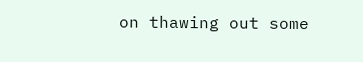on thawing out some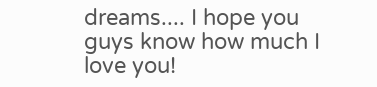dreams.... I hope you guys know how much I love you!